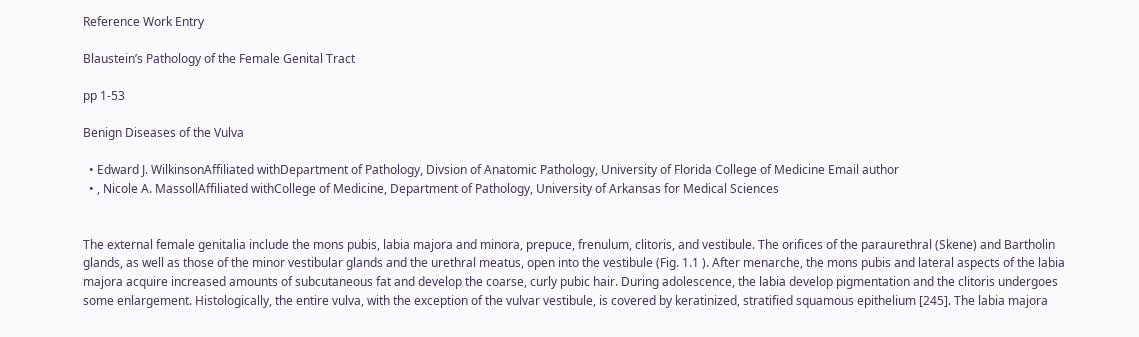Reference Work Entry

Blaustein’s Pathology of the Female Genital Tract

pp 1-53

Benign Diseases of the Vulva

  • Edward J. WilkinsonAffiliated withDepartment of Pathology, Divsion of Anatomic Pathology, University of Florida College of Medicine Email author
  • , Nicole A. MassollAffiliated withCollege of Medicine, Department of Pathology, University of Arkansas for Medical Sciences


The external female genitalia include the mons pubis, labia majora and minora, prepuce, frenulum, clitoris, and vestibule. The orifices of the paraurethral (Skene) and Bartholin glands, as well as those of the minor vestibular glands and the urethral meatus, open into the vestibule (Fig. 1.1 ). After menarche, the mons pubis and lateral aspects of the labia majora acquire increased amounts of subcutaneous fat and develop the coarse, curly pubic hair. During adolescence, the labia develop pigmentation and the clitoris undergoes some enlargement. Histologically, the entire vulva, with the exception of the vulvar vestibule, is covered by keratinized, stratified squamous epithelium [245]. The labia majora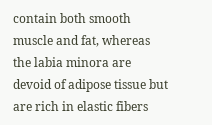contain both smooth muscle and fat, whereas the labia minora are devoid of adipose tissue but are rich in elastic fibers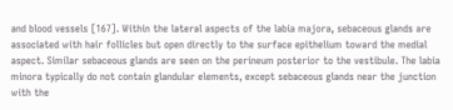and blood vessels [167]. Within the lateral aspects of the labia majora, sebaceous glands are associated with hair follicles but open directly to the surface epithelium toward the medial aspect. Similar sebaceous glands are seen on the perineum posterior to the vestibule. The labia minora typically do not contain glandular elements, except sebaceous glands near the junction with the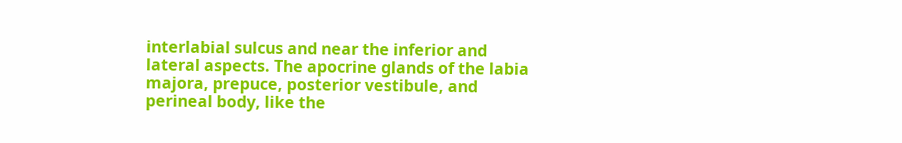interlabial sulcus and near the inferior and lateral aspects. The apocrine glands of the labia majora, prepuce, posterior vestibule, and perineal body, like the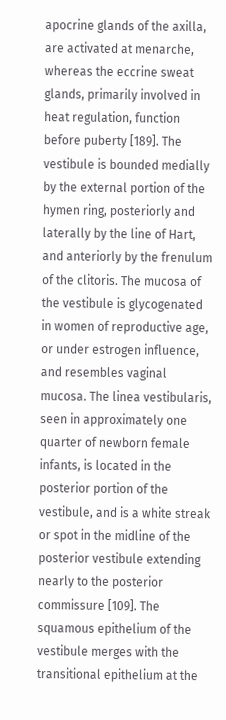apocrine glands of the axilla, are activated at menarche, whereas the eccrine sweat glands, primarily involved in heat regulation, function before puberty [189]. The vestibule is bounded medially by the external portion of the hymen ring, posteriorly and laterally by the line of Hart, and anteriorly by the frenulum of the clitoris. The mucosa of the vestibule is glycogenated in women of reproductive age, or under estrogen influence, and resembles vaginal mucosa. The linea vestibularis, seen in approximately one quarter of newborn female infants, is located in the posterior portion of the vestibule, and is a white streak or spot in the midline of the posterior vestibule extending nearly to the posterior commissure [109]. The squamous epithelium of the vestibule merges with the transitional epithelium at the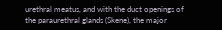urethral meatus, and with the duct openings of the paraurethral glands (Skene), the major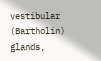vestibular (Bartholin) glands,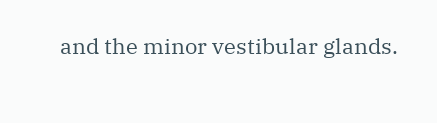and the minor vestibular glands.